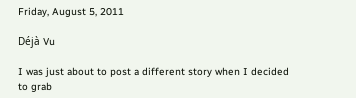Friday, August 5, 2011

Déjà Vu

I was just about to post a different story when I decided to grab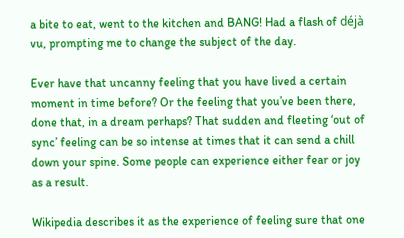a bite to eat, went to the kitchen and BANG! Had a flash of déjà vu, prompting me to change the subject of the day.

Ever have that uncanny feeling that you have lived a certain moment in time before? Or the feeling that you’ve been there, done that, in a dream perhaps? That sudden and fleeting ‘out of sync’ feeling can be so intense at times that it can send a chill down your spine. Some people can experience either fear or joy as a result.

Wikipedia describes it as the experience of feeling sure that one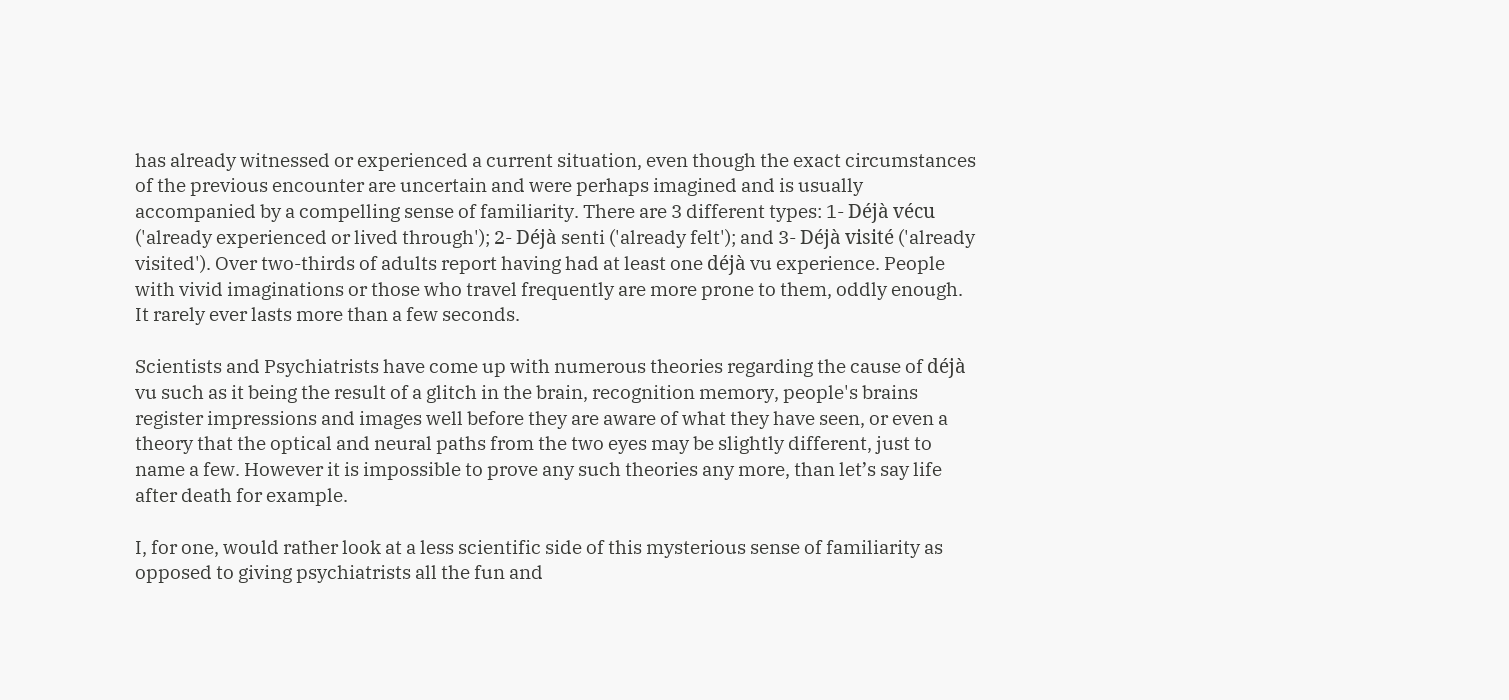has already witnessed or experienced a current situation, even though the exact circumstances of the previous encounter are uncertain and were perhaps imagined and is usually accompanied by a compelling sense of familiarity. There are 3 different types: 1- Déjà vécu ('already experienced or lived through'); 2- Déjà senti ('already felt'); and 3- Déjà visité ('already visited'). Over two-thirds of adults report having had at least one déjà vu experience. People with vivid imaginations or those who travel frequently are more prone to them, oddly enough. It rarely ever lasts more than a few seconds.

Scientists and Psychiatrists have come up with numerous theories regarding the cause of déjà vu such as it being the result of a glitch in the brain, recognition memory, people's brains register impressions and images well before they are aware of what they have seen, or even a theory that the optical and neural paths from the two eyes may be slightly different, just to name a few. However it is impossible to prove any such theories any more, than let’s say life after death for example.

I, for one, would rather look at a less scientific side of this mysterious sense of familiarity as opposed to giving psychiatrists all the fun and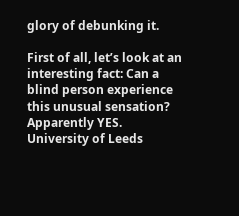glory of debunking it.

First of all, let’s look at an interesting fact: Can a blind person experience this unusual sensation? Apparently YES. University of Leeds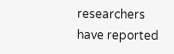researchers have reported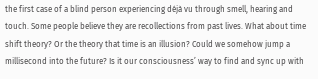the first case of a blind person experiencing déjà vu through smell, hearing and touch. Some people believe they are recollections from past lives. What about time shift theory? Or the theory that time is an illusion? Could we somehow jump a millisecond into the future? Is it our consciousness’ way to find and sync up with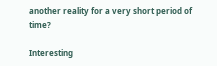another reality for a very short period of time?

Interesting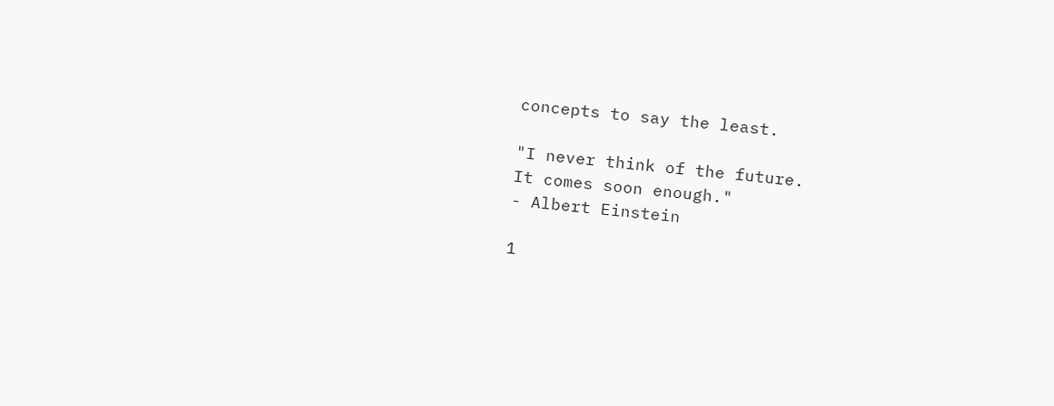concepts to say the least.

"I never think of the future.
It comes soon enough."
- Albert Einstein

1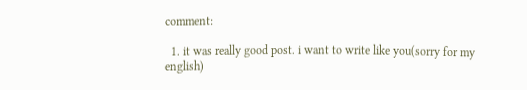comment:

  1. it was really good post. i want to write like you(sorry for my english)